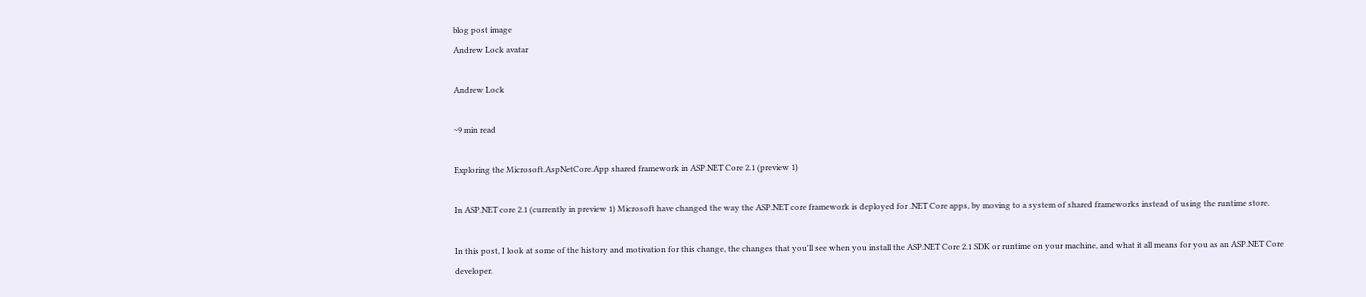blog post image
Andrew Lock avatar

Andrew Lock

~9 min read

Exploring the Microsoft.AspNetCore.App shared framework in ASP.NET Core 2.1 (preview 1)

In ASP.NET core 2.1 (currently in preview 1) Microsoft have changed the way the ASP.NET core framework is deployed for .NET Core apps, by moving to a system of shared frameworks instead of using the runtime store.

In this post, I look at some of the history and motivation for this change, the changes that you'll see when you install the ASP.NET Core 2.1 SDK or runtime on your machine, and what it all means for you as an ASP.NET Core developer.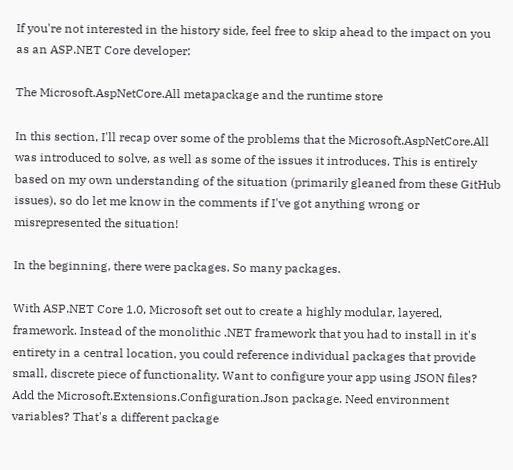If you're not interested in the history side, feel free to skip ahead to the impact on you as an ASP.NET Core developer:

The Microsoft.AspNetCore.All metapackage and the runtime store

In this section, I'll recap over some of the problems that the Microsoft.AspNetCore.All was introduced to solve, as well as some of the issues it introduces. This is entirely based on my own understanding of the situation (primarily gleaned from these GitHub issues), so do let me know in the comments if I've got anything wrong or misrepresented the situation!

In the beginning, there were packages. So many packages.

With ASP.NET Core 1.0, Microsoft set out to create a highly modular, layered, framework. Instead of the monolithic .NET framework that you had to install in it's entirety in a central location, you could reference individual packages that provide small, discrete piece of functionality. Want to configure your app using JSON files? Add the Microsoft.Extensions.Configuration.Json package. Need environment variables? That's a different package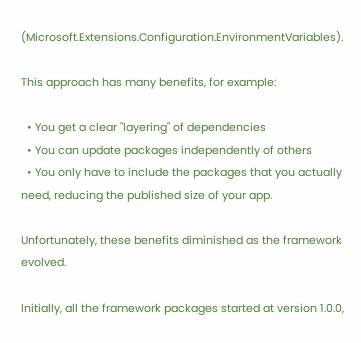(Microsoft.Extensions.Configuration.EnvironmentVariables).

This approach has many benefits, for example:

  • You get a clear "layering" of dependencies
  • You can update packages independently of others
  • You only have to include the packages that you actually need, reducing the published size of your app.

Unfortunately, these benefits diminished as the framework evolved.

Initially, all the framework packages started at version 1.0.0,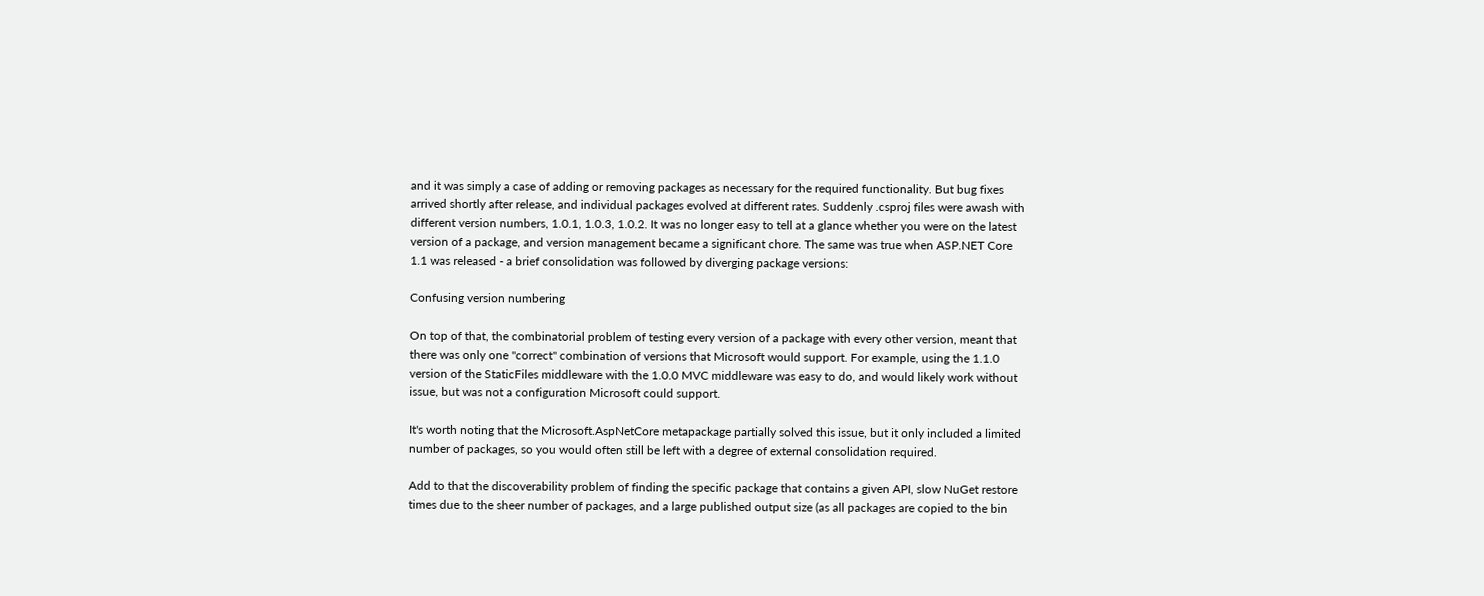and it was simply a case of adding or removing packages as necessary for the required functionality. But bug fixes arrived shortly after release, and individual packages evolved at different rates. Suddenly .csproj files were awash with different version numbers, 1.0.1, 1.0.3, 1.0.2. It was no longer easy to tell at a glance whether you were on the latest version of a package, and version management became a significant chore. The same was true when ASP.NET Core 1.1 was released - a brief consolidation was followed by diverging package versions:

Confusing version numbering

On top of that, the combinatorial problem of testing every version of a package with every other version, meant that there was only one "correct" combination of versions that Microsoft would support. For example, using the 1.1.0 version of the StaticFiles middleware with the 1.0.0 MVC middleware was easy to do, and would likely work without issue, but was not a configuration Microsoft could support.

It's worth noting that the Microsoft.AspNetCore metapackage partially solved this issue, but it only included a limited number of packages, so you would often still be left with a degree of external consolidation required.

Add to that the discoverability problem of finding the specific package that contains a given API, slow NuGet restore times due to the sheer number of packages, and a large published output size (as all packages are copied to the bin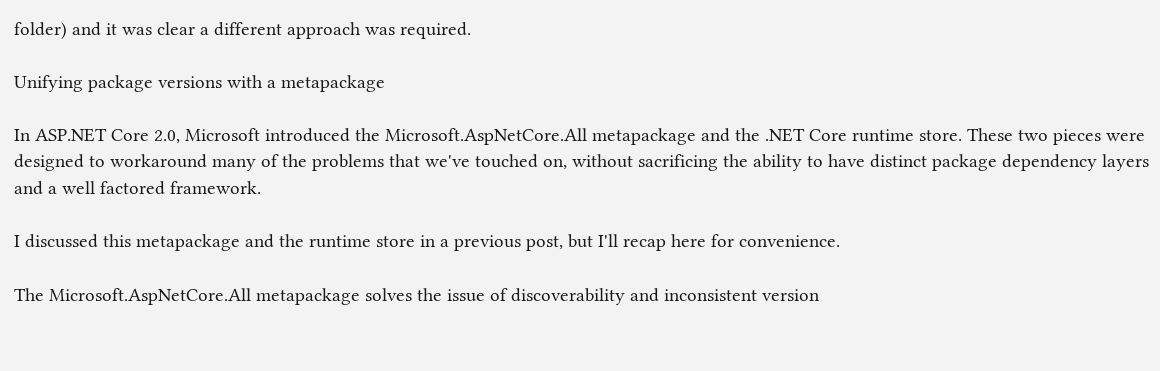folder) and it was clear a different approach was required.

Unifying package versions with a metapackage

In ASP.NET Core 2.0, Microsoft introduced the Microsoft.AspNetCore.All metapackage and the .NET Core runtime store. These two pieces were designed to workaround many of the problems that we've touched on, without sacrificing the ability to have distinct package dependency layers and a well factored framework.

I discussed this metapackage and the runtime store in a previous post, but I'll recap here for convenience.

The Microsoft.AspNetCore.All metapackage solves the issue of discoverability and inconsistent version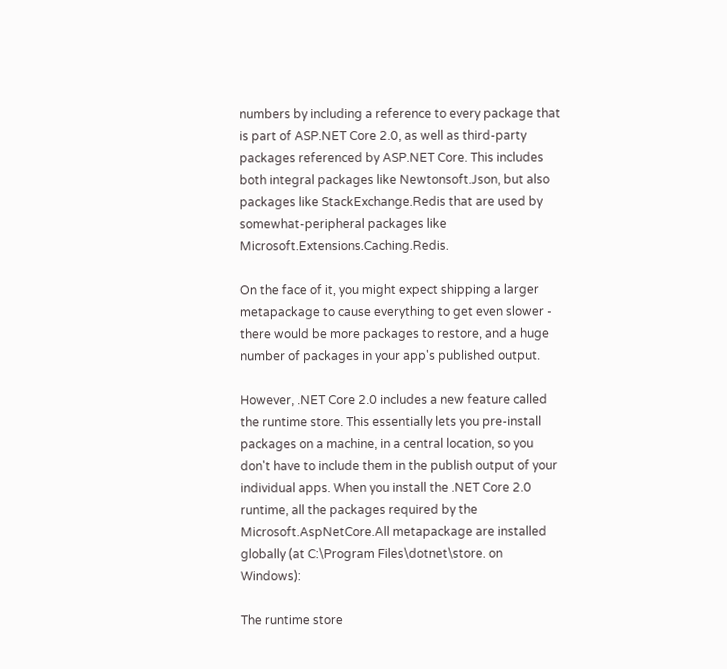numbers by including a reference to every package that is part of ASP.NET Core 2.0, as well as third-party packages referenced by ASP.NET Core. This includes both integral packages like Newtonsoft.Json, but also packages like StackExchange.Redis that are used by somewhat-peripheral packages like Microsoft.Extensions.Caching.Redis.

On the face of it, you might expect shipping a larger metapackage to cause everything to get even slower - there would be more packages to restore, and a huge number of packages in your app's published output.

However, .NET Core 2.0 includes a new feature called the runtime store. This essentially lets you pre-install packages on a machine, in a central location, so you don't have to include them in the publish output of your individual apps. When you install the .NET Core 2.0 runtime, all the packages required by the Microsoft.AspNetCore.All metapackage are installed globally (at C:\Program Files\dotnet\store. on Windows):

The runtime store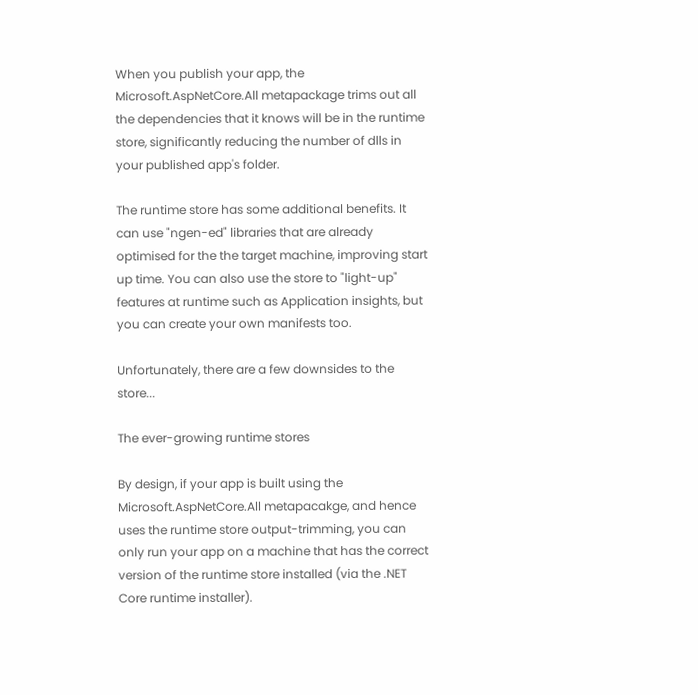When you publish your app, the Microsoft.AspNetCore.All metapackage trims out all the dependencies that it knows will be in the runtime store, significantly reducing the number of dlls in your published app's folder.

The runtime store has some additional benefits. It can use "ngen-ed" libraries that are already optimised for the the target machine, improving start up time. You can also use the store to "light-up" features at runtime such as Application insights, but you can create your own manifests too.

Unfortunately, there are a few downsides to the store...

The ever-growing runtime stores

By design, if your app is built using the Microsoft.AspNetCore.All metapacakge, and hence uses the runtime store output-trimming, you can only run your app on a machine that has the correct version of the runtime store installed (via the .NET Core runtime installer).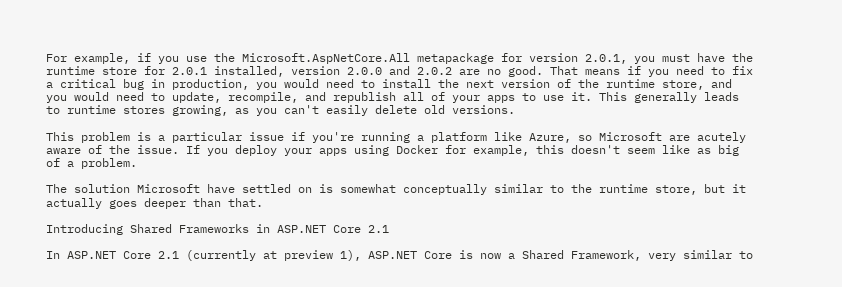For example, if you use the Microsoft.AspNetCore.All metapackage for version 2.0.1, you must have the runtime store for 2.0.1 installed, version 2.0.0 and 2.0.2 are no good. That means if you need to fix a critical bug in production, you would need to install the next version of the runtime store, and you would need to update, recompile, and republish all of your apps to use it. This generally leads to runtime stores growing, as you can't easily delete old versions.

This problem is a particular issue if you're running a platform like Azure, so Microsoft are acutely aware of the issue. If you deploy your apps using Docker for example, this doesn't seem like as big of a problem.

The solution Microsoft have settled on is somewhat conceptually similar to the runtime store, but it actually goes deeper than that.

Introducing Shared Frameworks in ASP.NET Core 2.1

In ASP.NET Core 2.1 (currently at preview 1), ASP.NET Core is now a Shared Framework, very similar to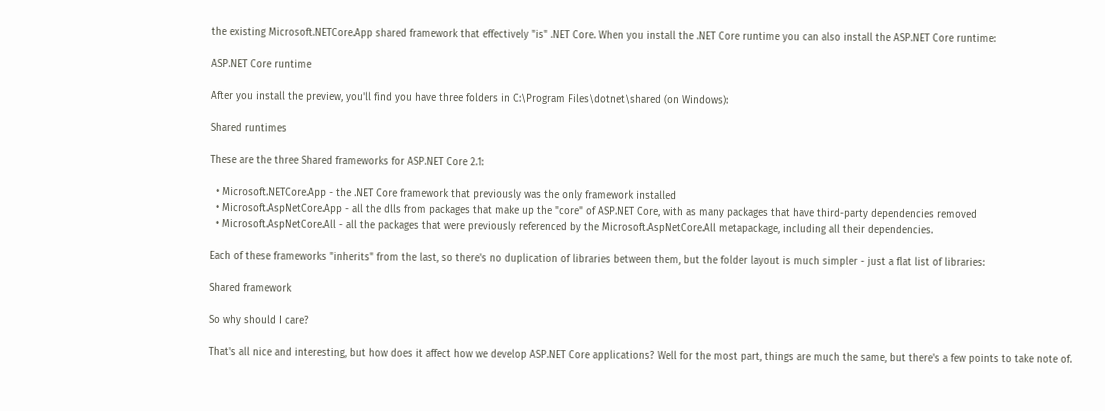the existing Microsoft.NETCore.App shared framework that effectively "is" .NET Core. When you install the .NET Core runtime you can also install the ASP.NET Core runtime:

ASP.NET Core runtime

After you install the preview, you'll find you have three folders in C:\Program Files\dotnet\shared (on Windows):

Shared runtimes

These are the three Shared frameworks for ASP.NET Core 2.1:

  • Microsoft.NETCore.App - the .NET Core framework that previously was the only framework installed
  • Microsoft.AspNetCore.App - all the dlls from packages that make up the "core" of ASP.NET Core, with as many packages that have third-party dependencies removed
  • Microsoft.AspNetCore.All - all the packages that were previously referenced by the Microsoft.AspNetCore.All metapackage, including all their dependencies.

Each of these frameworks "inherits" from the last, so there's no duplication of libraries between them, but the folder layout is much simpler - just a flat list of libraries:

Shared framework

So why should I care?

That's all nice and interesting, but how does it affect how we develop ASP.NET Core applications? Well for the most part, things are much the same, but there's a few points to take note of.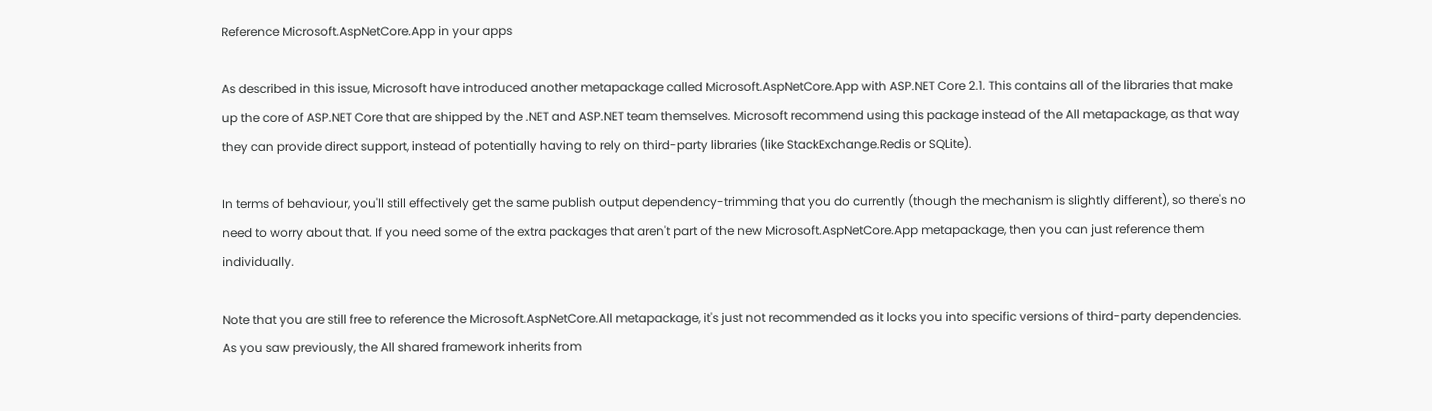Reference Microsoft.AspNetCore.App in your apps

As described in this issue, Microsoft have introduced another metapackage called Microsoft.AspNetCore.App with ASP.NET Core 2.1. This contains all of the libraries that make up the core of ASP.NET Core that are shipped by the .NET and ASP.NET team themselves. Microsoft recommend using this package instead of the All metapackage, as that way they can provide direct support, instead of potentially having to rely on third-party libraries (like StackExchange.Redis or SQLite).

In terms of behaviour, you'll still effectively get the same publish output dependency-trimming that you do currently (though the mechanism is slightly different), so there's no need to worry about that. If you need some of the extra packages that aren't part of the new Microsoft.AspNetCore.App metapackage, then you can just reference them individually.

Note that you are still free to reference the Microsoft.AspNetCore.All metapackage, it's just not recommended as it locks you into specific versions of third-party dependencies. As you saw previously, the All shared framework inherits from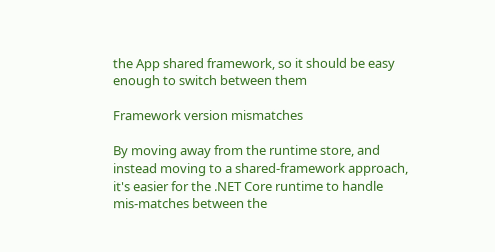the App shared framework, so it should be easy enough to switch between them

Framework version mismatches

By moving away from the runtime store, and instead moving to a shared-framework approach, it's easier for the .NET Core runtime to handle mis-matches between the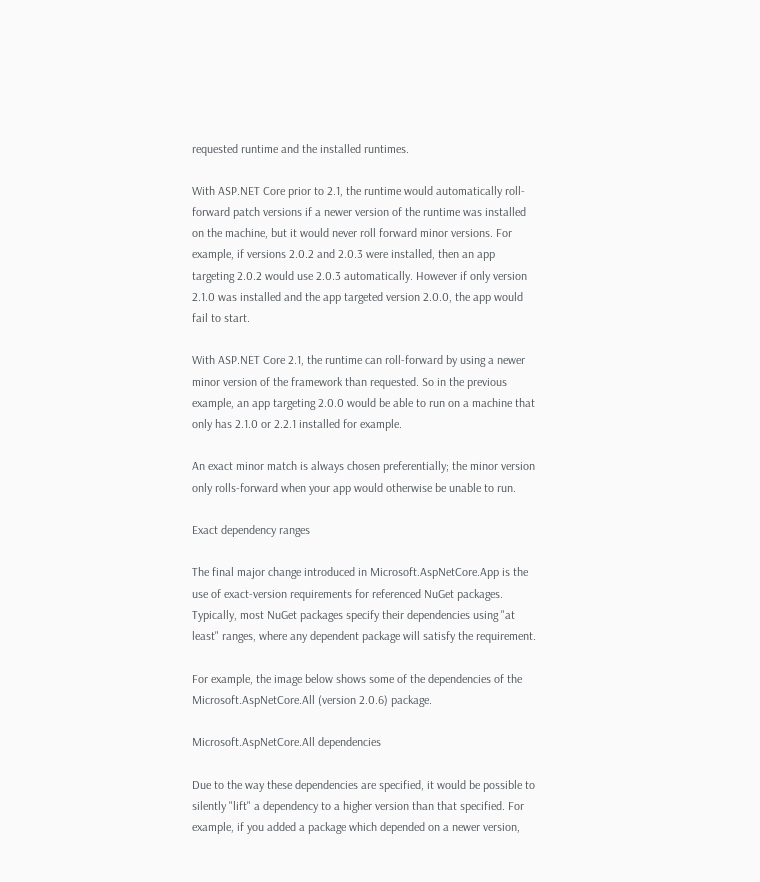requested runtime and the installed runtimes.

With ASP.NET Core prior to 2.1, the runtime would automatically roll-forward patch versions if a newer version of the runtime was installed on the machine, but it would never roll forward minor versions. For example, if versions 2.0.2 and 2.0.3 were installed, then an app targeting 2.0.2 would use 2.0.3 automatically. However if only version 2.1.0 was installed and the app targeted version 2.0.0, the app would fail to start.

With ASP.NET Core 2.1, the runtime can roll-forward by using a newer minor version of the framework than requested. So in the previous example, an app targeting 2.0.0 would be able to run on a machine that only has 2.1.0 or 2.2.1 installed for example.

An exact minor match is always chosen preferentially; the minor version only rolls-forward when your app would otherwise be unable to run.

Exact dependency ranges

The final major change introduced in Microsoft.AspNetCore.App is the use of exact-version requirements for referenced NuGet packages. Typically, most NuGet packages specify their dependencies using "at least" ranges, where any dependent package will satisfy the requirement.

For example, the image below shows some of the dependencies of the Microsoft.AspNetCore.All (version 2.0.6) package.

Microsoft.AspNetCore.All dependencies

Due to the way these dependencies are specified, it would be possible to silently "lift" a dependency to a higher version than that specified. For example, if you added a package which depended on a newer version,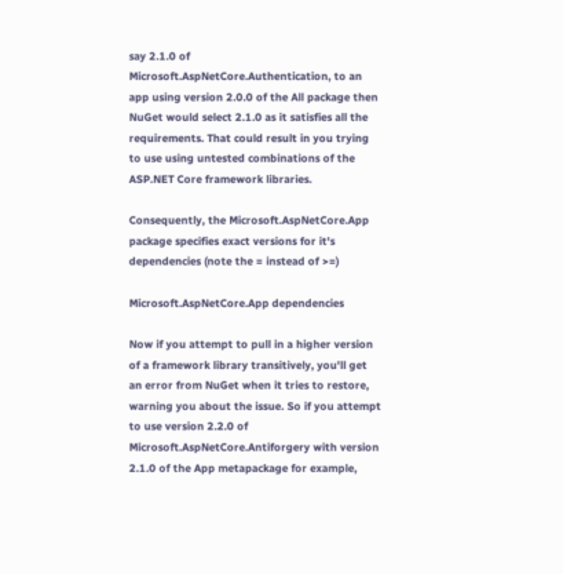say 2.1.0 of Microsoft.AspNetCore.Authentication, to an app using version 2.0.0 of the All package then NuGet would select 2.1.0 as it satisfies all the requirements. That could result in you trying to use using untested combinations of the ASP.NET Core framework libraries.

Consequently, the Microsoft.AspNetCore.App package specifies exact versions for it's dependencies (note the = instead of >=)

Microsoft.AspNetCore.App dependencies

Now if you attempt to pull in a higher version of a framework library transitively, you'll get an error from NuGet when it tries to restore, warning you about the issue. So if you attempt to use version 2.2.0 of Microsoft.AspNetCore.Antiforgery with version 2.1.0 of the App metapackage for example,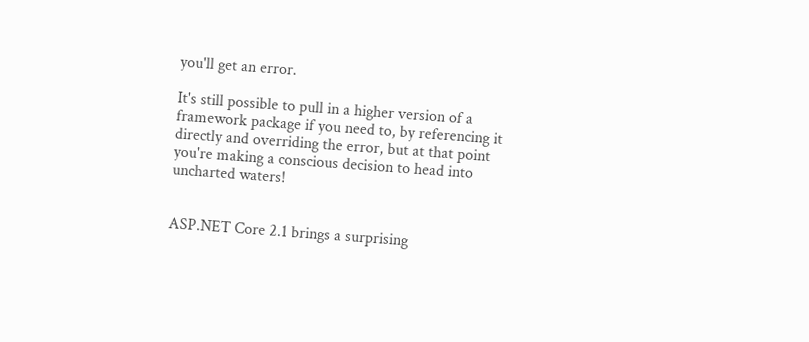you'll get an error.

It's still possible to pull in a higher version of a framework package if you need to, by referencing it directly and overriding the error, but at that point you're making a conscious decision to head into uncharted waters!


ASP.NET Core 2.1 brings a surprising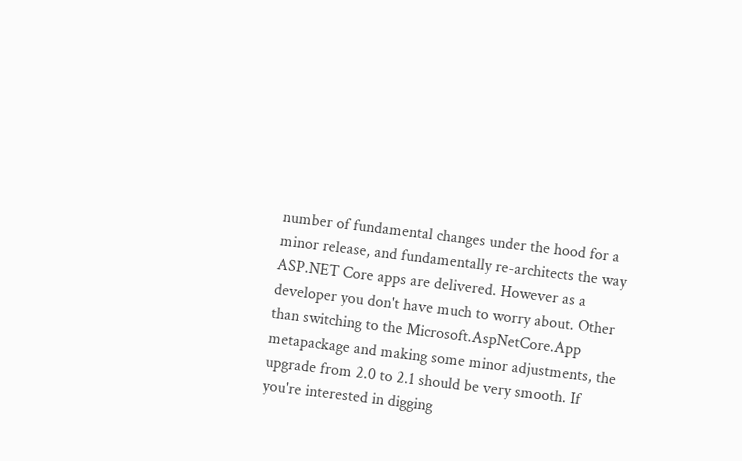number of fundamental changes under the hood for a minor release, and fundamentally re-architects the way ASP.NET Core apps are delivered. However as a developer you don't have much to worry about. Other than switching to the Microsoft.AspNetCore.App metapackage and making some minor adjustments, the upgrade from 2.0 to 2.1 should be very smooth. If you're interested in digging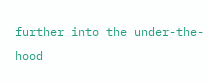further into the under-the-hood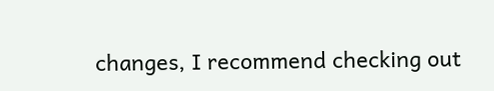changes, I recommend checking out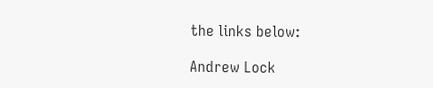the links below:

Andrew Lock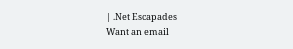| .Net Escapades
Want an email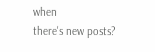when
there's new posts?